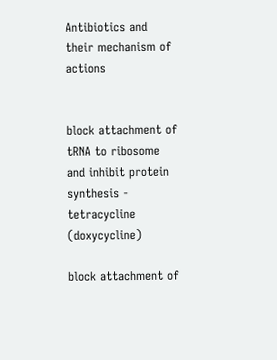Antibiotics and their mechanism of actions


block attachment of tRNA to ribosome and inhibit protein synthesis - tetracycline (doxycycline)

block attachment of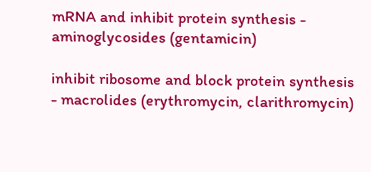mRNA and inhibit protein synthesis - aminoglycosides (gentamicin)

inhibit ribosome and block protein synthesis - macrolides (erythromycin, clarithromycin)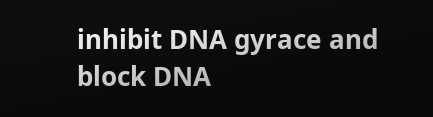inhibit DNA gyrace and block DNA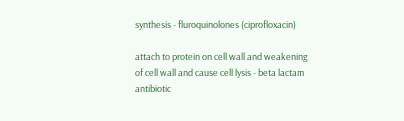synthesis - fluroquinolones (ciprofloxacin)

attach to protein on cell wall and weakening of cell wall and cause cell lysis - beta lactam antibiotic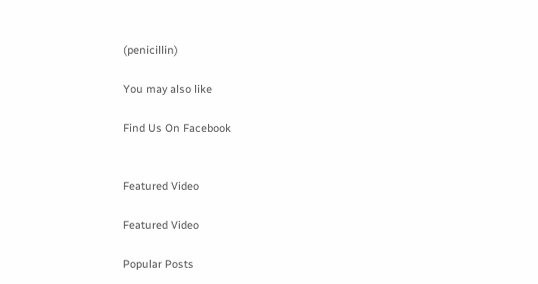(penicillin)

You may also like

Find Us On Facebook


Featured Video

Featured Video

Popular Posts